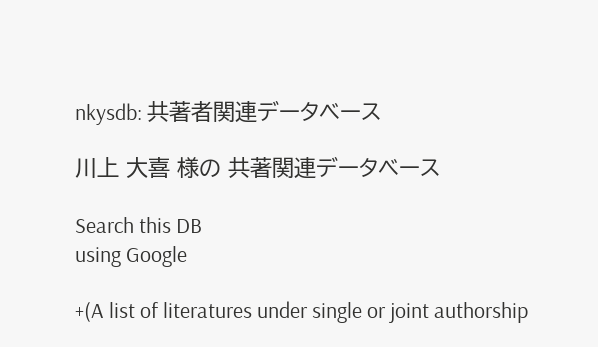nkysdb: 共著者関連データベース

川上 大喜 様の 共著関連データベース

Search this DB
using Google

+(A list of literatures under single or joint authorship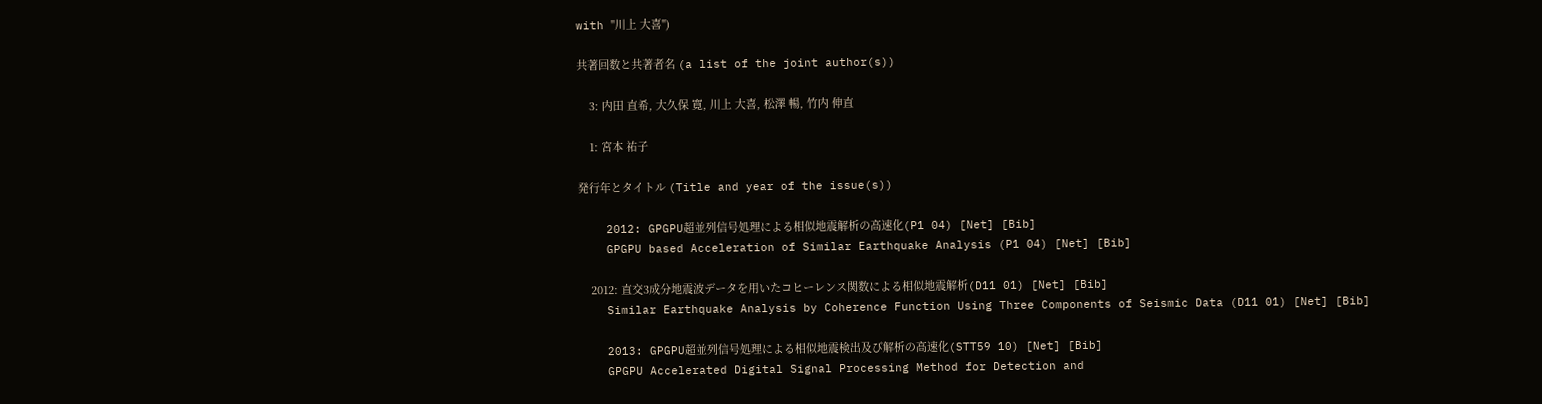with "川上 大喜")

共著回数と共著者名 (a list of the joint author(s))

    3: 内田 直希, 大久保 寛, 川上 大喜, 松澤 暢, 竹内 伸直

    1: 宮本 祐子

発行年とタイトル (Title and year of the issue(s))

    2012: GPGPU超並列信号処理による相似地震解析の高速化(P1 04) [Net] [Bib]
    GPGPU based Acceleration of Similar Earthquake Analysis (P1 04) [Net] [Bib]

    2012: 直交3成分地震波データを用いたコヒーレンス関数による相似地震解析(D11 01) [Net] [Bib]
    Similar Earthquake Analysis by Coherence Function Using Three Components of Seismic Data (D11 01) [Net] [Bib]

    2013: GPGPU超並列信号処理による相似地震検出及び解析の高速化(STT59 10) [Net] [Bib]
    GPGPU Accelerated Digital Signal Processing Method for Detection and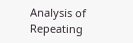Analysis of Repeating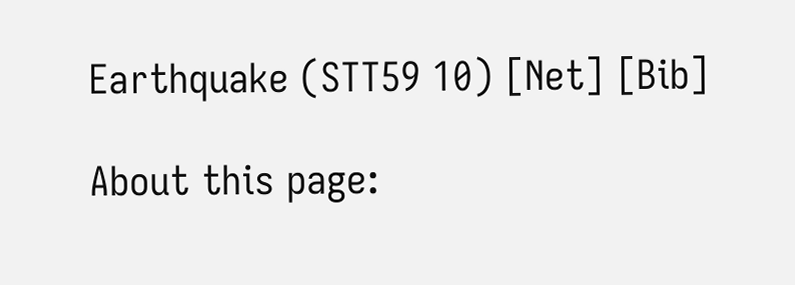Earthquake (STT59 10) [Net] [Bib]

About this page: